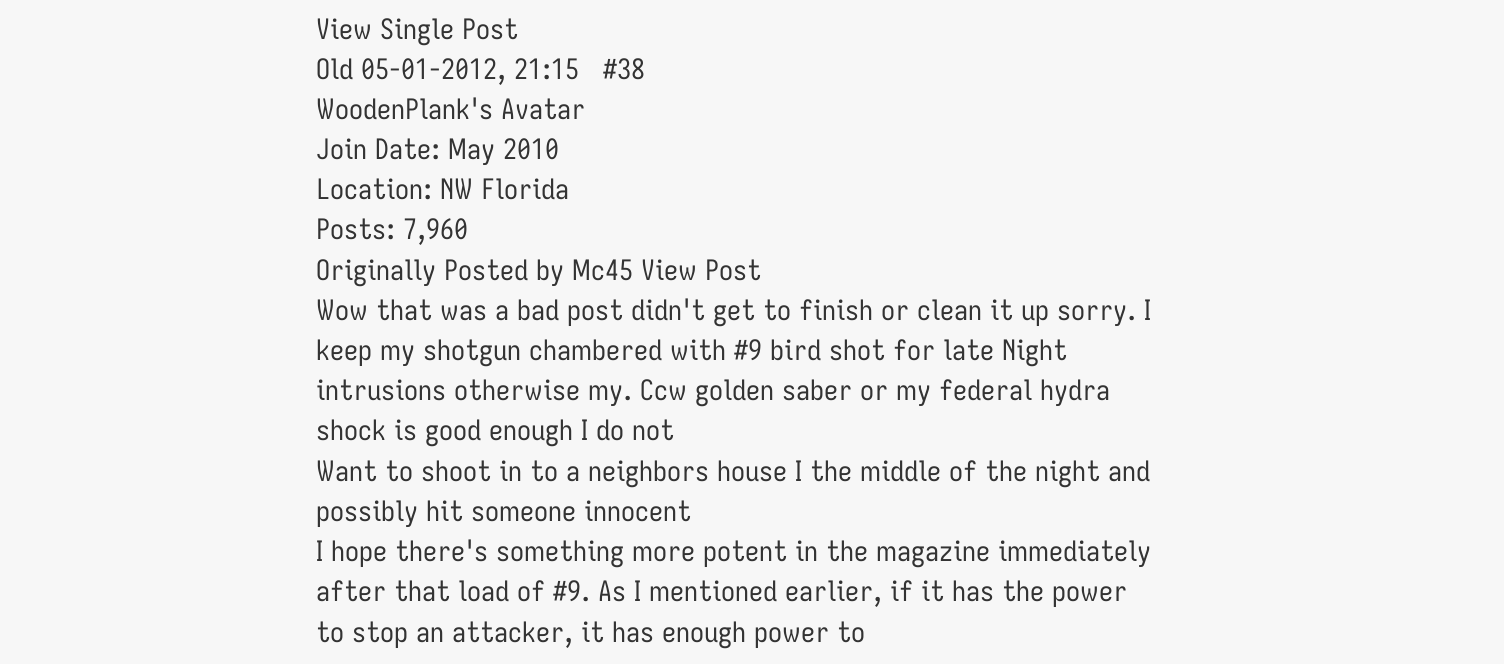View Single Post
Old 05-01-2012, 21:15   #38
WoodenPlank's Avatar
Join Date: May 2010
Location: NW Florida
Posts: 7,960
Originally Posted by Mc45 View Post
Wow that was a bad post didn't get to finish or clean it up sorry. I keep my shotgun chambered with #9 bird shot for late Night intrusions otherwise my. Ccw golden saber or my federal hydra shock is good enough I do not
Want to shoot in to a neighbors house I the middle of the night and possibly hit someone innocent
I hope there's something more potent in the magazine immediately after that load of #9. As I mentioned earlier, if it has the power to stop an attacker, it has enough power to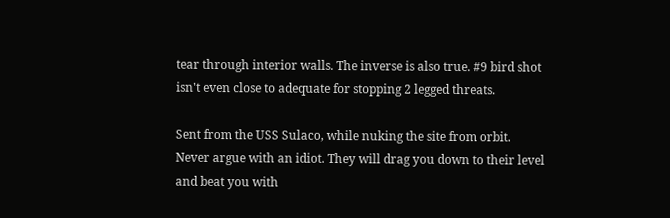tear through interior walls. The inverse is also true. #9 bird shot isn't even close to adequate for stopping 2 legged threats.

Sent from the USS Sulaco, while nuking the site from orbit.
Never argue with an idiot. They will drag you down to their level and beat you with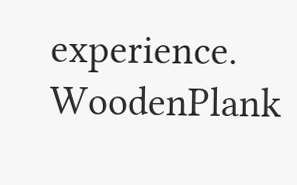experience.
WoodenPlank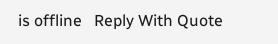is offline   Reply With Quote